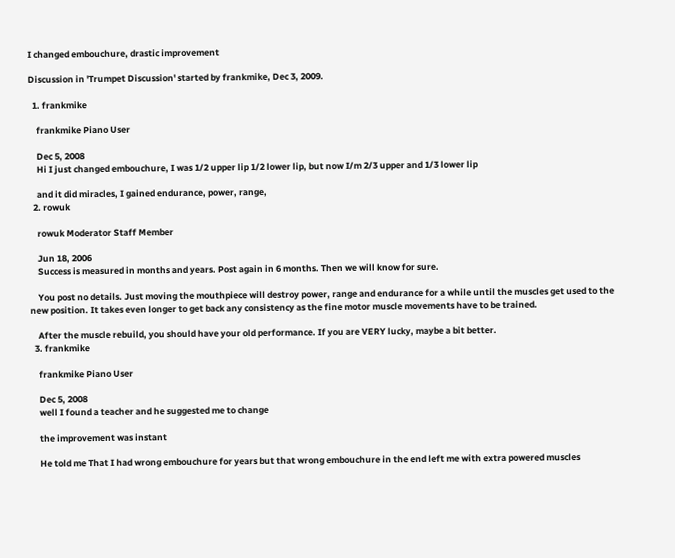I changed embouchure, drastic improvement

Discussion in 'Trumpet Discussion' started by frankmike, Dec 3, 2009.

  1. frankmike

    frankmike Piano User

    Dec 5, 2008
    Hi I just changed embouchure, I was 1/2 upper lip 1/2 lower lip, but now I/m 2/3 upper and 1/3 lower lip

    and it did miracles, I gained endurance, power, range,
  2. rowuk

    rowuk Moderator Staff Member

    Jun 18, 2006
    Success is measured in months and years. Post again in 6 months. Then we will know for sure.

    You post no details. Just moving the mouthpiece will destroy power, range and endurance for a while until the muscles get used to the new position. It takes even longer to get back any consistency as the fine motor muscle movements have to be trained.

    After the muscle rebuild, you should have your old performance. If you are VERY lucky, maybe a bit better.
  3. frankmike

    frankmike Piano User

    Dec 5, 2008
    well I found a teacher and he suggested me to change

    the improvement was instant

    He told me That I had wrong embouchure for years but that wrong embouchure in the end left me with extra powered muscles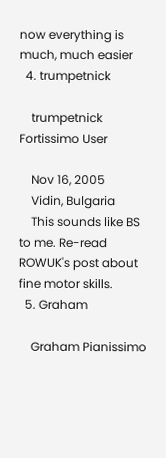now everything is much, much easier
  4. trumpetnick

    trumpetnick Fortissimo User

    Nov 16, 2005
    Vidin, Bulgaria
    This sounds like BS to me. Re-read ROWUK's post about fine motor skills.
  5. Graham

    Graham Pianissimo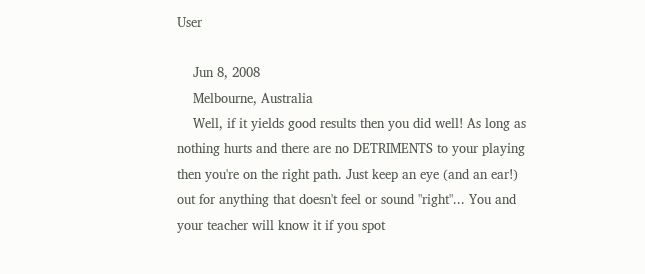User

    Jun 8, 2008
    Melbourne, Australia
    Well, if it yields good results then you did well! As long as nothing hurts and there are no DETRIMENTS to your playing then you're on the right path. Just keep an eye (and an ear!) out for anything that doesn't feel or sound "right"... You and your teacher will know it if you spot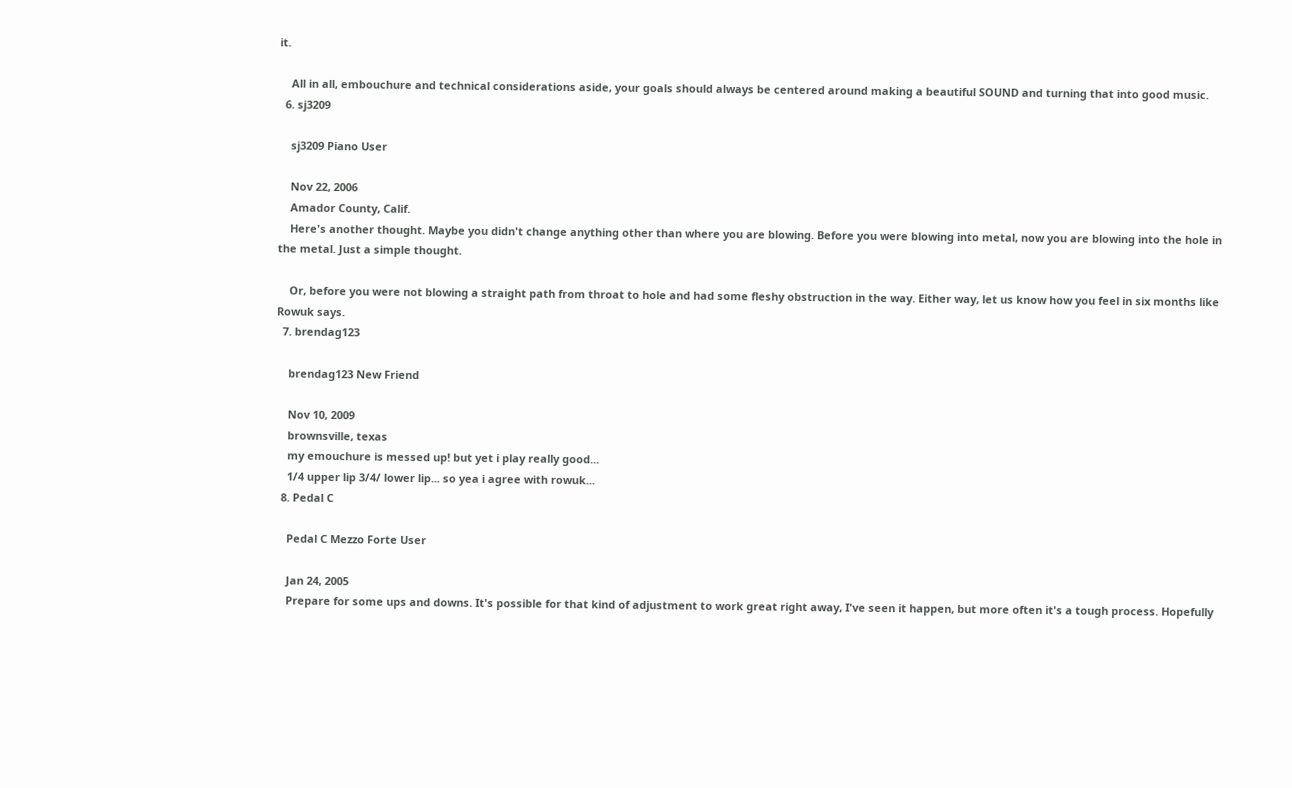it.

    All in all, embouchure and technical considerations aside, your goals should always be centered around making a beautiful SOUND and turning that into good music.
  6. sj3209

    sj3209 Piano User

    Nov 22, 2006
    Amador County, Calif.
    Here's another thought. Maybe you didn't change anything other than where you are blowing. Before you were blowing into metal, now you are blowing into the hole in the metal. Just a simple thought.

    Or, before you were not blowing a straight path from throat to hole and had some fleshy obstruction in the way. Either way, let us know how you feel in six months like Rowuk says.
  7. brendag123

    brendag123 New Friend

    Nov 10, 2009
    brownsville, texas
    my emouchure is messed up! but yet i play really good...
    1/4 upper lip 3/4/ lower lip... so yea i agree with rowuk...
  8. Pedal C

    Pedal C Mezzo Forte User

    Jan 24, 2005
    Prepare for some ups and downs. It's possible for that kind of adjustment to work great right away, I've seen it happen, but more often it's a tough process. Hopefully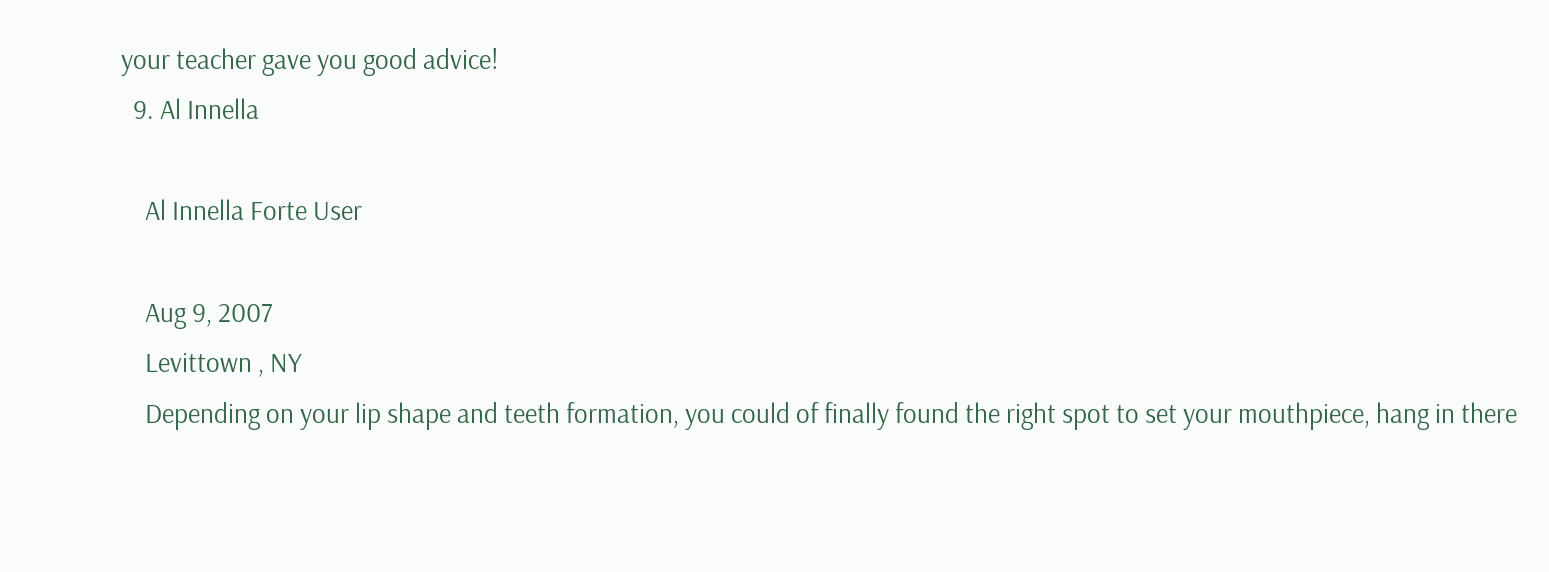your teacher gave you good advice!
  9. Al Innella

    Al Innella Forte User

    Aug 9, 2007
    Levittown , NY
    Depending on your lip shape and teeth formation, you could of finally found the right spot to set your mouthpiece, hang in there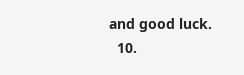and good luck.
  10.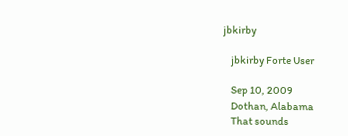jbkirby

    jbkirby Forte User

    Sep 10, 2009
    Dothan, Alabama
    That sounds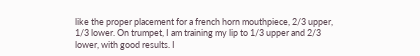like the proper placement for a french horn mouthpiece, 2/3 upper, 1/3 lower. On trumpet, I am training my lip to 1/3 upper and 2/3 lower, with good results. I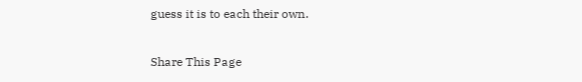guess it is to each their own.

Share This Page